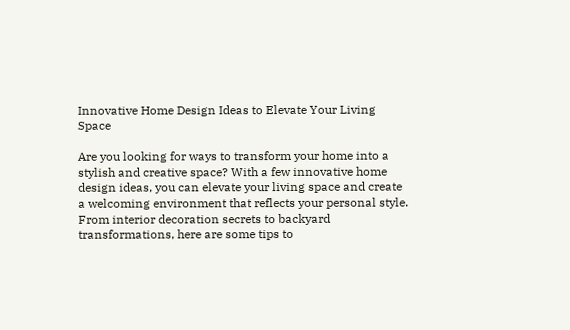Innovative Home Design Ideas to Elevate Your Living Space

Are you looking for ways to transform your home into a stylish and creative space? With a few innovative home design ideas, you can elevate your living space and create a welcoming environment that reflects your personal style. From interior decoration secrets to backyard transformations, here are some tips to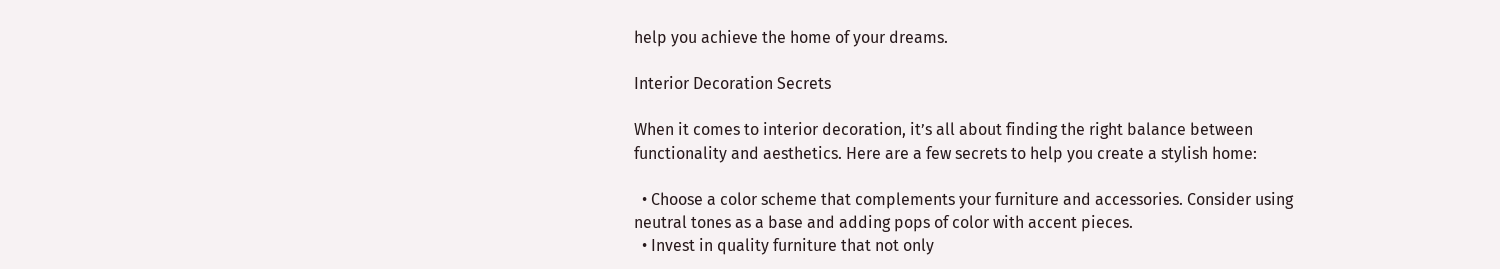help you achieve the home of your dreams.

Interior Decoration Secrets

When it comes to interior decoration, it’s all about finding the right balance between functionality and aesthetics. Here are a few secrets to help you create a stylish home:

  • Choose a color scheme that complements your furniture and accessories. Consider using neutral tones as a base and adding pops of color with accent pieces.
  • Invest in quality furniture that not only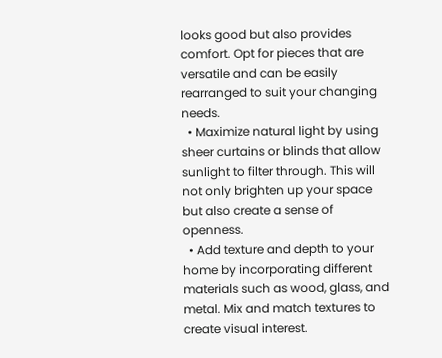looks good but also provides comfort. Opt for pieces that are versatile and can be easily rearranged to suit your changing needs.
  • Maximize natural light by using sheer curtains or blinds that allow sunlight to filter through. This will not only brighten up your space but also create a sense of openness.
  • Add texture and depth to your home by incorporating different materials such as wood, glass, and metal. Mix and match textures to create visual interest.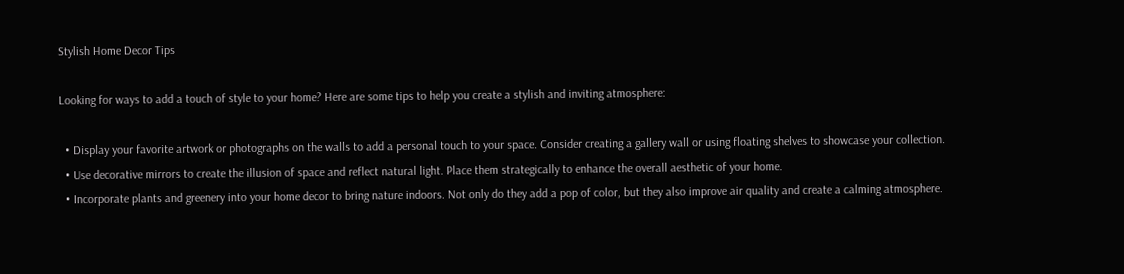Stylish Home Decor Tips

Looking for ways to add a touch of style to your home? Here are some tips to help you create a stylish and inviting atmosphere:

  • Display your favorite artwork or photographs on the walls to add a personal touch to your space. Consider creating a gallery wall or using floating shelves to showcase your collection.
  • Use decorative mirrors to create the illusion of space and reflect natural light. Place them strategically to enhance the overall aesthetic of your home.
  • Incorporate plants and greenery into your home decor to bring nature indoors. Not only do they add a pop of color, but they also improve air quality and create a calming atmosphere.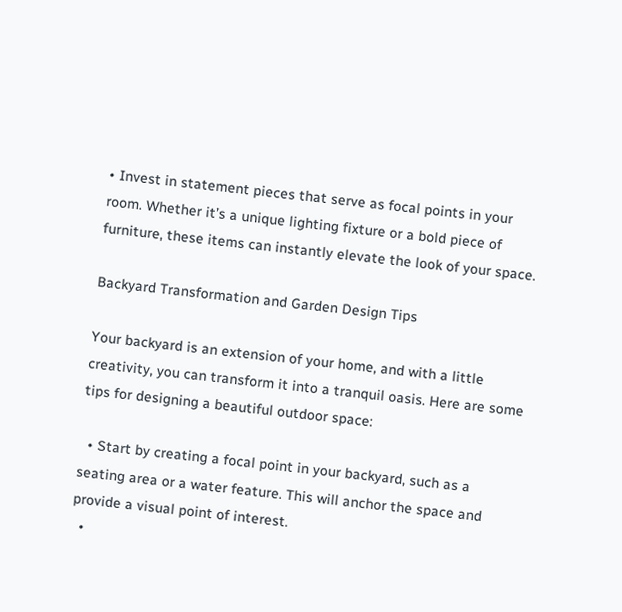• Invest in statement pieces that serve as focal points in your room. Whether it’s a unique lighting fixture or a bold piece of furniture, these items can instantly elevate the look of your space.

Backyard Transformation and Garden Design Tips

Your backyard is an extension of your home, and with a little creativity, you can transform it into a tranquil oasis. Here are some tips for designing a beautiful outdoor space:

  • Start by creating a focal point in your backyard, such as a seating area or a water feature. This will anchor the space and provide a visual point of interest.
  •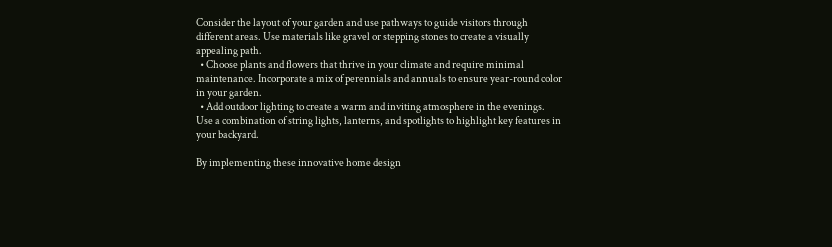Consider the layout of your garden and use pathways to guide visitors through different areas. Use materials like gravel or stepping stones to create a visually appealing path.
  • Choose plants and flowers that thrive in your climate and require minimal maintenance. Incorporate a mix of perennials and annuals to ensure year-round color in your garden.
  • Add outdoor lighting to create a warm and inviting atmosphere in the evenings. Use a combination of string lights, lanterns, and spotlights to highlight key features in your backyard.

By implementing these innovative home design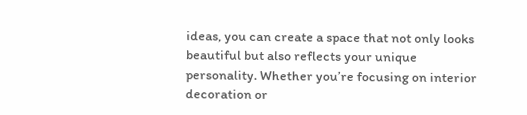ideas, you can create a space that not only looks beautiful but also reflects your unique personality. Whether you’re focusing on interior decoration or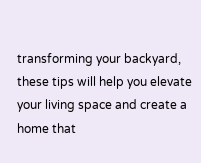transforming your backyard, these tips will help you elevate your living space and create a home that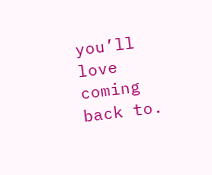you’ll love coming back to.